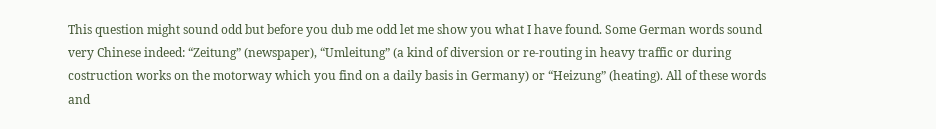This question might sound odd but before you dub me odd let me show you what I have found. Some German words sound very Chinese indeed: “Zeitung” (newspaper), “Umleitung” (a kind of diversion or re-routing in heavy traffic or during costruction works on the motorway which you find on a daily basis in Germany) or “Heizung” (heating). All of these words and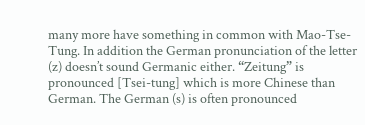many more have something in common with Mao-Tse-Tung. In addition the German pronunciation of the letter (z) doesn’t sound Germanic either. “Zeitung” is pronounced [Tsei-tung] which is more Chinese than German. The German (s) is often pronounced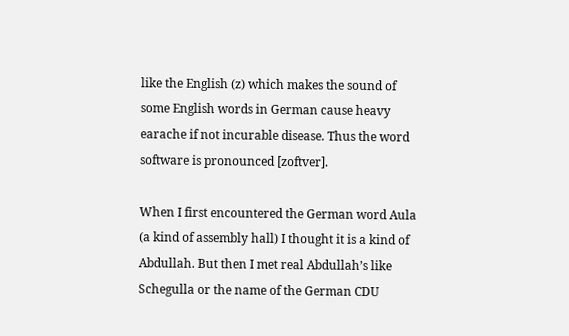like the English (z) which makes the sound of some English words in German cause heavy earache if not incurable disease. Thus the word software is pronounced [zoftver].

When I first encountered the German word Aula (a kind of assembly hall) I thought it is a kind of Abdullah. But then I met real Abdullah’s like Schegulla or the name of the German CDU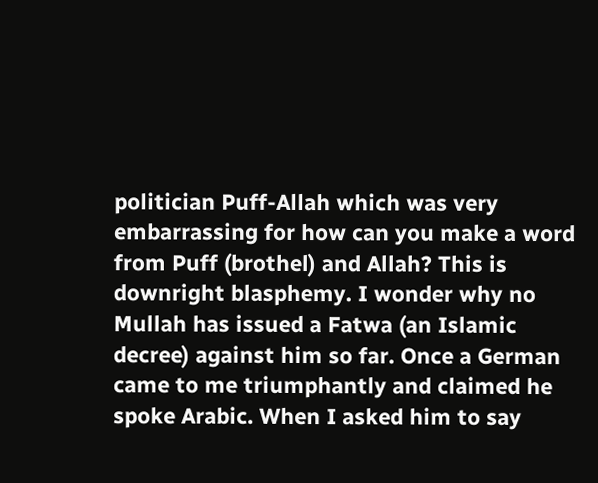politician Puff-Allah which was very embarrassing for how can you make a word from Puff (brothel) and Allah? This is downright blasphemy. I wonder why no Mullah has issued a Fatwa (an Islamic decree) against him so far. Once a German came to me triumphantly and claimed he spoke Arabic. When I asked him to say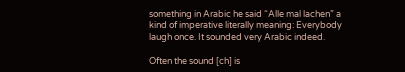something in Arabic he said “Alle mal lachen” a kind of imperative literally meaning: Everybody laugh once. It sounded very Arabic indeed.

Often the sound [ch] is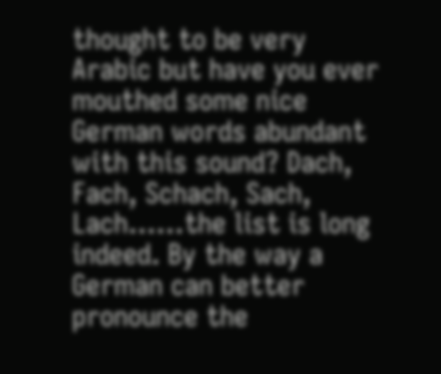thought to be very Arabic but have you ever mouthed some nice German words abundant with this sound? Dach, Fach, Schach, Sach, Lach……the list is long indeed. By the way a German can better pronounce the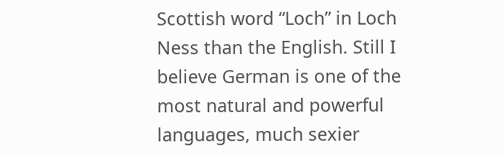Scottish word “Loch” in Loch Ness than the English. Still I believe German is one of the most natural and powerful languages, much sexier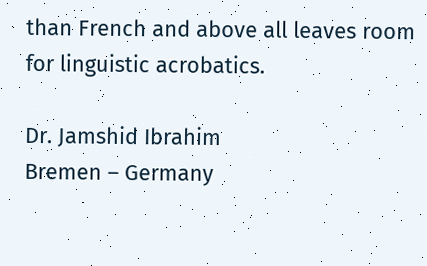than French and above all leaves room for linguistic acrobatics.

Dr. Jamshid Ibrahim
Bremen – Germany